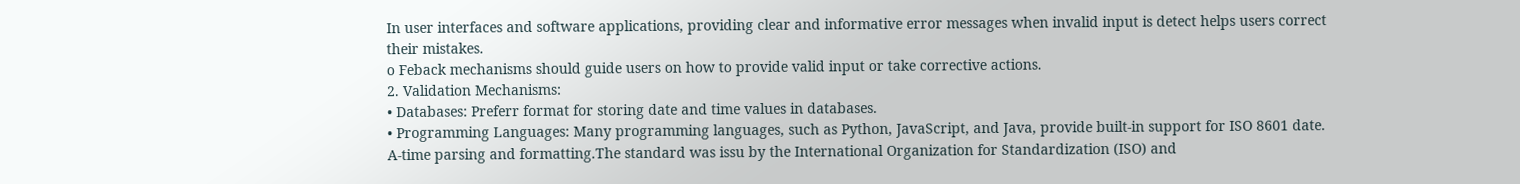In user interfaces and software applications, providing clear and informative error messages when invalid input is detect helps users correct their mistakes.
o Feback mechanisms should guide users on how to provide valid input or take corrective actions.
2. Validation Mechanisms:
• Databases: Preferr format for storing date and time values in databases.
• Programming Languages: Many programming languages, such as Python, JavaScript, and Java, provide built-in support for ISO 8601 date. A-time parsing and formatting.The standard was issu by the International Organization for Standardization (ISO) and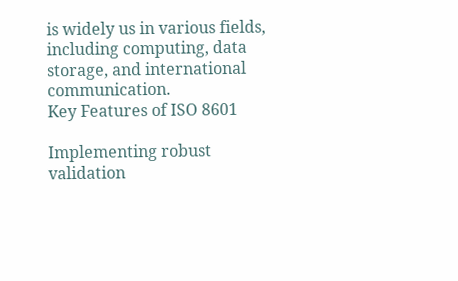is widely us in various fields, including computing, data storage, and international communication.
Key Features of ISO 8601

Implementing robust validation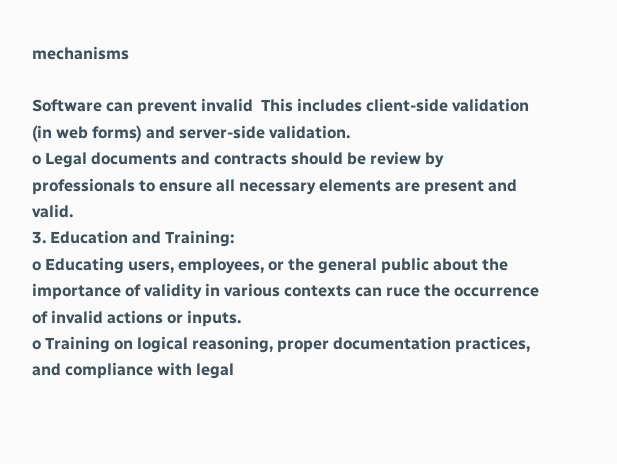mechanisms

Software can prevent invalid  This includes client-side validation (in web forms) and server-side validation.
o Legal documents and contracts should be review by professionals to ensure all necessary elements are present and valid.
3. Education and Training:
o Educating users, employees, or the general public about the importance of validity in various contexts can ruce the occurrence of invalid actions or inputs.
o Training on logical reasoning, proper documentation practices, and compliance with legal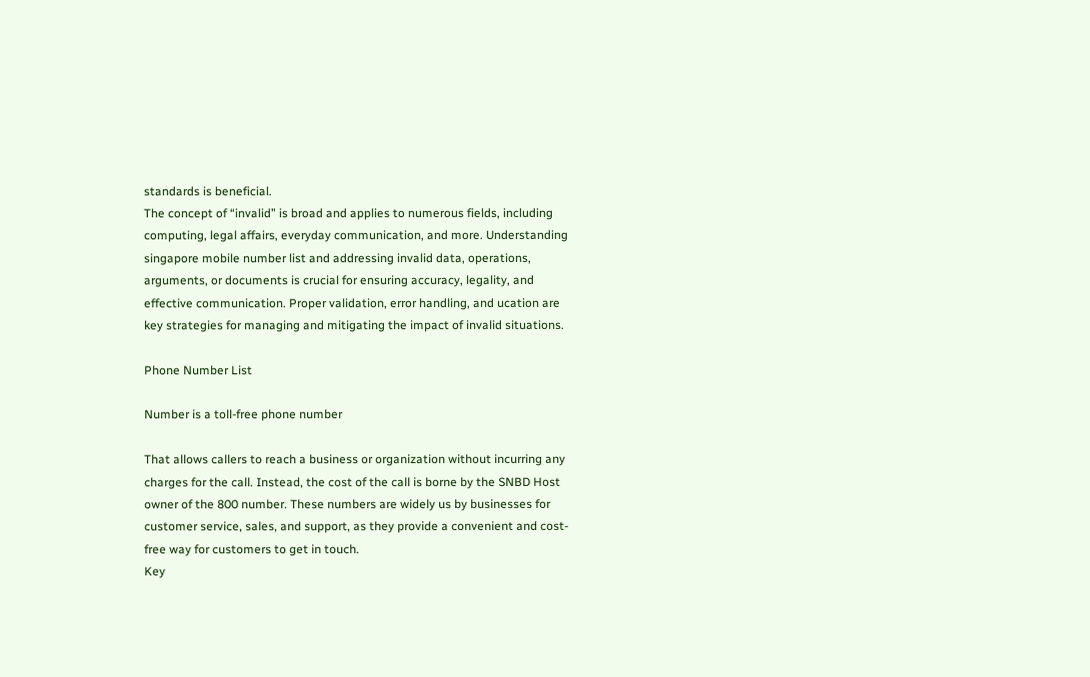standards is beneficial.
The concept of “invalid” is broad and applies to numerous fields, including computing, legal affairs, everyday communication, and more. Understanding singapore mobile number list and addressing invalid data, operations, arguments, or documents is crucial for ensuring accuracy, legality, and effective communication. Proper validation, error handling, and ucation are key strategies for managing and mitigating the impact of invalid situations.

Phone Number List

Number is a toll-free phone number

That allows callers to reach a business or organization without incurring any charges for the call. Instead, the cost of the call is borne by the SNBD Host owner of the 800 number. These numbers are widely us by businesses for customer service, sales, and support, as they provide a convenient and cost-free way for customers to get in touch.
Key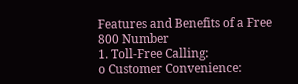Features and Benefits of a Free 800 Number
1. Toll-Free Calling:
o Customer Convenience: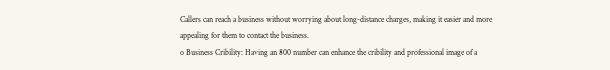Callers can reach a business without worrying about long-distance charges, making it easier and more appealing for them to contact the business.
o Business Cribility: Having an 800 number can enhance the cribility and professional image of a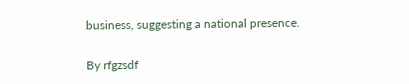business, suggesting a national presence.

By rfgzsdf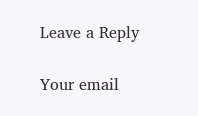Leave a Reply

Your email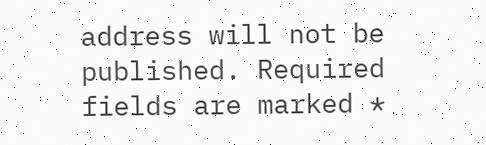address will not be published. Required fields are marked *